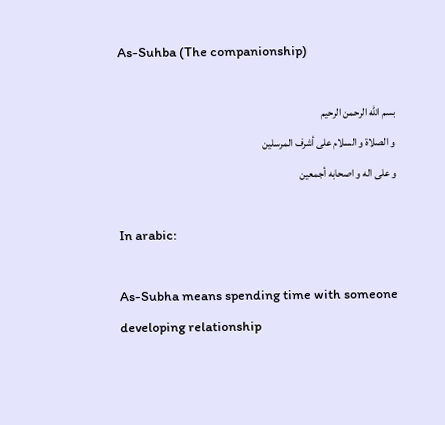As-Suhba (The companionship)

بسم الله الرحمن الرحيم
و الصلاة و السلام على أشرف المرسلين
و على اله و اصحابه أجمعين

In arabic:

As-Subha means spending time with someone developing relationship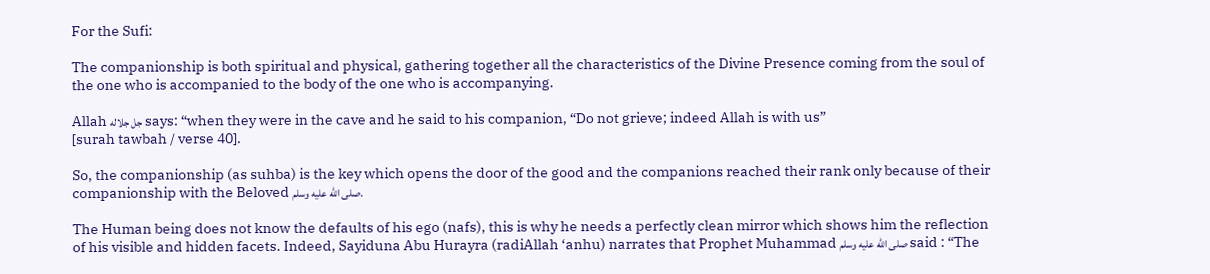For the Sufi:

The companionship is both spiritual and physical, gathering together all the characteristics of the Divine Presence coming from the soul of the one who is accompanied to the body of the one who is accompanying.

Allah جل جلاله says: “when they were in the cave and he said to his companion, “Do not grieve; indeed Allah is with us”
[surah tawbah / verse 40].

So, the companionship (as suhba) is the key which opens the door of the good and the companions reached their rank only because of their companionship with the Beloved صلى الله عليه وسلم.

The Human being does not know the defaults of his ego (nafs), this is why he needs a perfectly clean mirror which shows him the reflection of his visible and hidden facets. Indeed, Sayiduna Abu Hurayra (radiAllah ‘anhu) narrates that Prophet Muhammad صلى الله عليه وسلم said : “The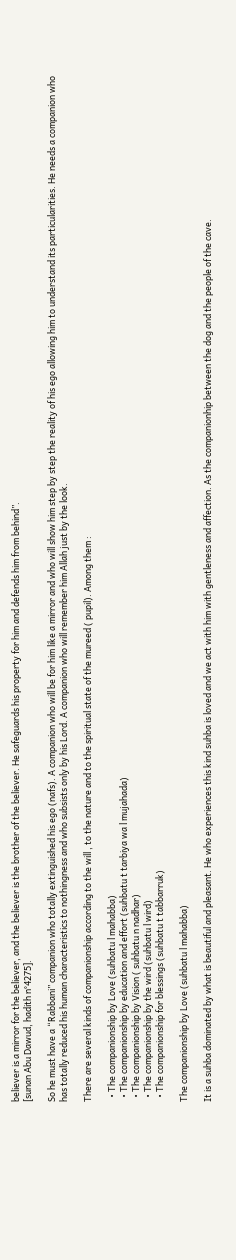believer is a mirror for the believer, and the believer is the brother of the believer. He safeguards his property for him and defends him from behind”.
[sunan Abu Dawud, hadith n°4275].

So he must have a “Rabbani” companion who totally extinguished his ego (nafs). A companion who will be for him like a mirror and who will show him step by step the reality of his ego allowing him to understand its particularities. He needs a companion who has totally reduced his human characteristics to nothingness and who subsists only by his Lord. A companion who will remember him Allah just by the look.

There are several kinds of companionship according to the will , to the nature and to the spiritual state of the mureed ( pupil). Among them :

  • The companionship by Love (suhbatu l mahabba)
  • The companionship by education and effort (suhbatu t tarbiya wa l mujahada)
  • The companionship by Vision ( suhbatu n nadhar)
  • The companionship by the wird (suhbatu l wird)
  • The companionship for blessings (suhbatu t tabbarruk)

The companionship by Love (suhbatu l mahabba)

It is a suhba dominated by what is beautiful and pleasant. He who experiences this kind suhba is loved and we act with him with gentleness and affection. As the companionhip between the dog and the people of the cave.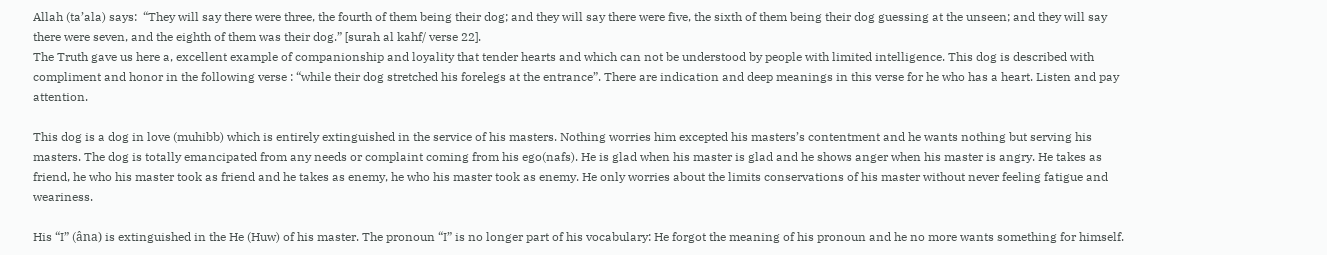Allah (ta’ala) says:  “They will say there were three, the fourth of them being their dog; and they will say there were five, the sixth of them being their dog guessing at the unseen; and they will say there were seven, and the eighth of them was their dog.” [surah al kahf/ verse 22].
The Truth gave us here a, excellent example of companionship and loyality that tender hearts and which can not be understood by people with limited intelligence. This dog is described with compliment and honor in the following verse : “while their dog stretched his forelegs at the entrance”. There are indication and deep meanings in this verse for he who has a heart. Listen and pay attention.

This dog is a dog in love (muhibb) which is entirely extinguished in the service of his masters. Nothing worries him excepted his masters’s contentment and he wants nothing but serving his masters. The dog is totally emancipated from any needs or complaint coming from his ego(nafs). He is glad when his master is glad and he shows anger when his master is angry. He takes as friend, he who his master took as friend and he takes as enemy, he who his master took as enemy. He only worries about the limits conservations of his master without never feeling fatigue and weariness.

His “I” (âna) is extinguished in the He (Huw) of his master. The pronoun “I” is no longer part of his vocabulary: He forgot the meaning of his pronoun and he no more wants something for himself.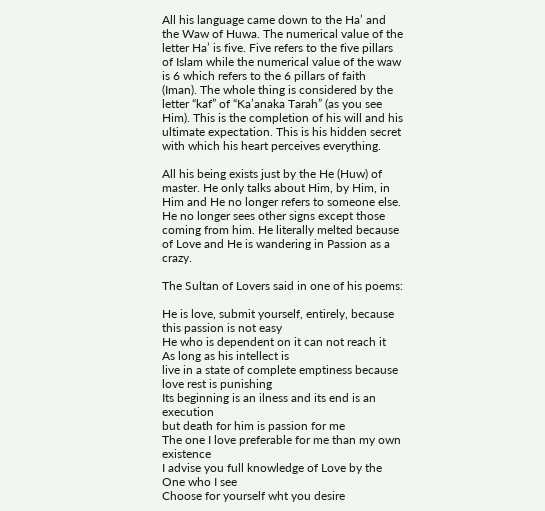All his language came down to the Ha’ and the Waw of Huwa. The numerical value of the letter Ha’ is five. Five refers to the five pillars of Islam while the numerical value of the waw is 6 which refers to the 6 pillars of faith (Iman). The whole thing is considered by the letter “kaf” of “Ka’anaka Tarah” (as you see Him). This is the completion of his will and his ultimate expectation. This is his hidden secret with which his heart perceives everything.

All his being exists just by the He (Huw) of master. He only talks about Him, by Him, in Him and He no longer refers to someone else. He no longer sees other signs except those coming from him. He literally melted because of Love and He is wandering in Passion as a crazy.

The Sultan of Lovers said in one of his poems:

He is love, submit yourself, entirely, because this passion is not easy
He who is dependent on it can not reach it
As long as his intellect is
live in a state of complete emptiness because love rest is punishing
Its beginning is an ilness and its end is an execution
but death for him is passion for me
The one I love preferable for me than my own existence
I advise you full knowledge of Love by the One who I see
Choose for yourself wht you desire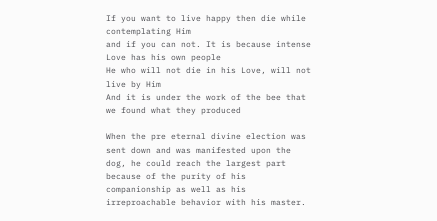If you want to live happy then die while contemplating Him
and if you can not. It is because intense Love has his own people
He who will not die in his Love, will not live by Him
And it is under the work of the bee that we found what they produced

When the pre eternal divine election was sent down and was manifested upon the dog, he could reach the largest part because of the purity of his companionship as well as his irreproachable behavior with his master.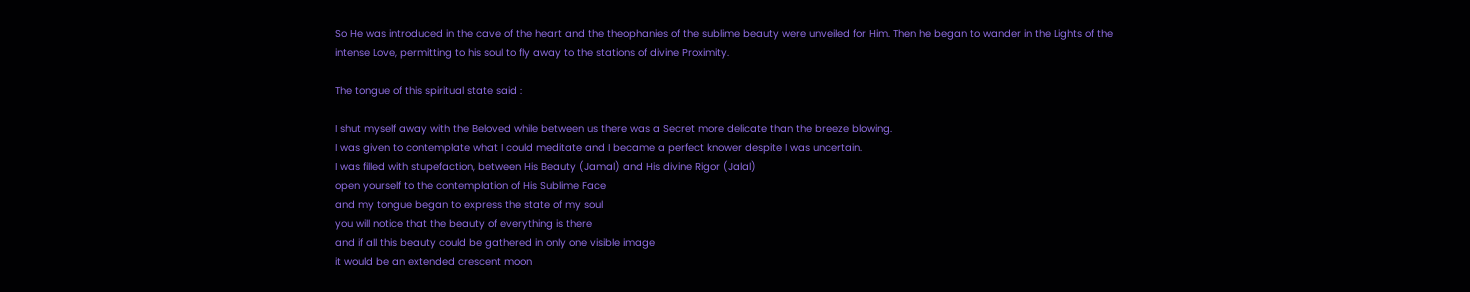So He was introduced in the cave of the heart and the theophanies of the sublime beauty were unveiled for Him. Then he began to wander in the Lights of the intense Love, permitting to his soul to fly away to the stations of divine Proximity.

The tongue of this spiritual state said :

I shut myself away with the Beloved while between us there was a Secret more delicate than the breeze blowing.
I was given to contemplate what I could meditate and I became a perfect knower despite I was uncertain.
I was filled with stupefaction, between His Beauty (Jamal) and His divine Rigor (Jalal)
open yourself to the contemplation of His Sublime Face
and my tongue began to express the state of my soul
you will notice that the beauty of everything is there
and if all this beauty could be gathered in only one visible image
it would be an extended crescent moon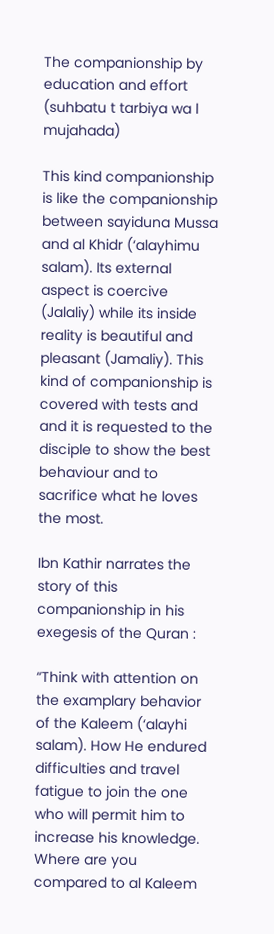The companionship by education and effort
(suhbatu t tarbiya wa l mujahada)

This kind companionship is like the companionship between sayiduna Mussa and al Khidr (‘alayhimu salam). Its external aspect is coercive (Jalaliy) while its inside reality is beautiful and pleasant (Jamaliy). This kind of companionship is covered with tests and and it is requested to the disciple to show the best behaviour and to sacrifice what he loves the most.

Ibn Kathir narrates the story of this companionship in his exegesis of the Quran :

“Think with attention on the examplary behavior of the Kaleem (‘alayhi salam). How He endured difficulties and travel fatigue to join the one who will permit him to increase his knowledge. Where are you compared to al Kaleem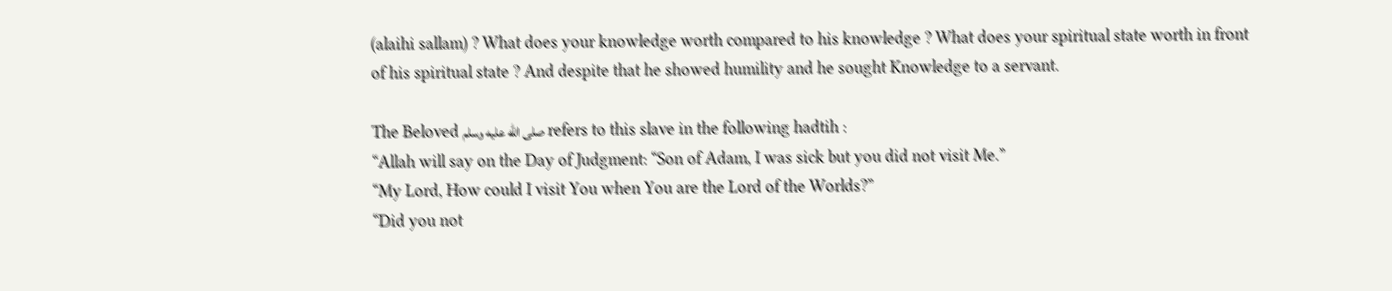(alaihi sallam) ? What does your knowledge worth compared to his knowledge ? What does your spiritual state worth in front of his spiritual state ? And despite that he showed humility and he sought Knowledge to a servant.

The Beloved صلى الله عليه وسلم refers to this slave in the following hadtih :
“Allah will say on the Day of Judgment: “Son of Adam, I was sick but you did not visit Me.”
“My Lord, How could I visit You when You are the Lord of the Worlds?”
“Did you not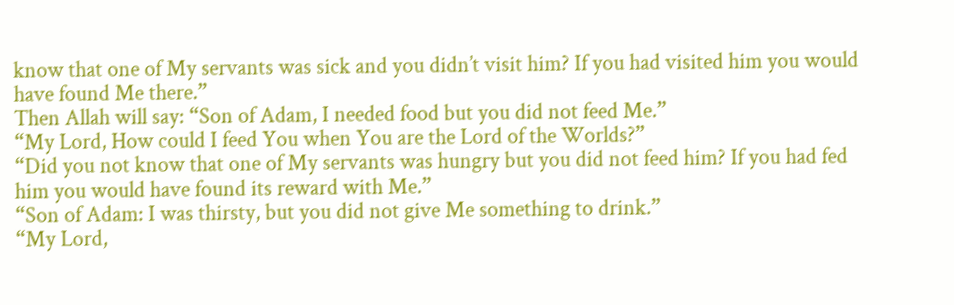know that one of My servants was sick and you didn’t visit him? If you had visited him you would have found Me there.”
Then Allah will say: “Son of Adam, I needed food but you did not feed Me.”
“My Lord, How could I feed You when You are the Lord of the Worlds?”
“Did you not know that one of My servants was hungry but you did not feed him? If you had fed him you would have found its reward with Me.”
“Son of Adam: I was thirsty, but you did not give Me something to drink.”
“My Lord,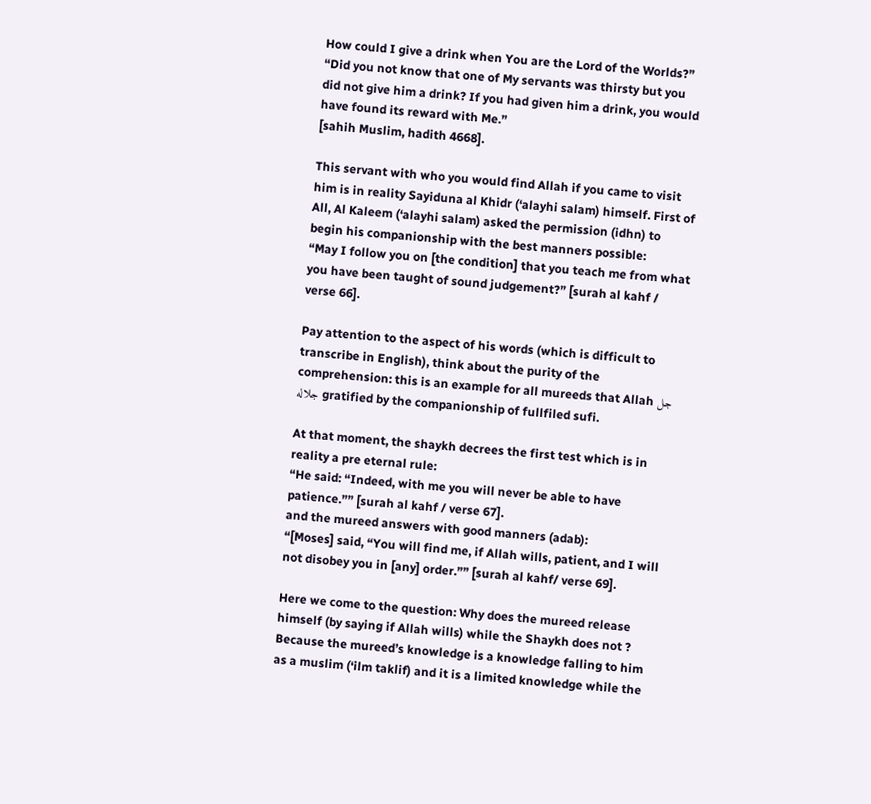How could I give a drink when You are the Lord of the Worlds?”
“Did you not know that one of My servants was thirsty but you did not give him a drink? If you had given him a drink, you would have found its reward with Me.”
[sahih Muslim, hadith 4668].

This servant with who you would find Allah if you came to visit him is in reality Sayiduna al Khidr (‘alayhi salam) himself. First of All, Al Kaleem (‘alayhi salam) asked the permission (idhn) to begin his companionship with the best manners possible:
“May I follow you on [the condition] that you teach me from what you have been taught of sound judgement?” [surah al kahf / verse 66].

Pay attention to the aspect of his words (which is difficult to transcribe in English), think about the purity of the comprehension: this is an example for all mureeds that Allah جل جلاله gratified by the companionship of fullfiled sufi.

At that moment, the shaykh decrees the first test which is in reality a pre eternal rule:
“He said: “Indeed, with me you will never be able to have patience.”” [surah al kahf / verse 67].
and the mureed answers with good manners (adab):
“[Moses] said, “You will find me, if Allah wills, patient, and I will not disobey you in [any] order.”” [surah al kahf/ verse 69].

Here we come to the question: Why does the mureed release himself (by saying if Allah wills) while the Shaykh does not ? Because the mureed’s knowledge is a knowledge falling to him as a muslim (‘ilm taklif) and it is a limited knowledge while the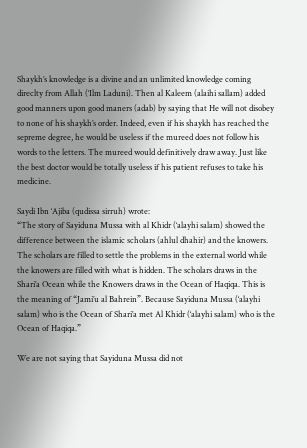Shaykh’s knowledge is a divine and an unlimited knowledge coming direclty from Allah (‘Ilm Laduni). Then al Kaleem (alaihi sallam) added good manners upon good maners (adab) by saying that He will not disobey to none of his shaykh’s order. Indeed, even if his shaykh has reached the sepreme degree, he would be useless if the mureed does not follow his words to the letters. The mureed would definitively draw away. Just like the best doctor would be totally useless if his patient refuses to take his medicine.

Saydi Ibn ‘Ajiba (qudissa sirruh) wrote:
“The story of Sayiduna Mussa with al Khidr (‘alayhi salam) showed the difference between the islamic scholars (ahlul dhahir) and the knowers. The scholars are filled to settle the problems in the external world while the knowers are filled with what is hidden. The scholars draws in the Shari’a Ocean while the Knowers draws in the Ocean of Haqiqa. This is the meaning of “Jami’u al Bahrein”. Because Sayiduna Mussa (‘alayhi salam) who is the Ocean of Shari’a met Al Khidr (‘alayhi salam) who is the Ocean of Haqiqa.”

We are not saying that Sayiduna Mussa did not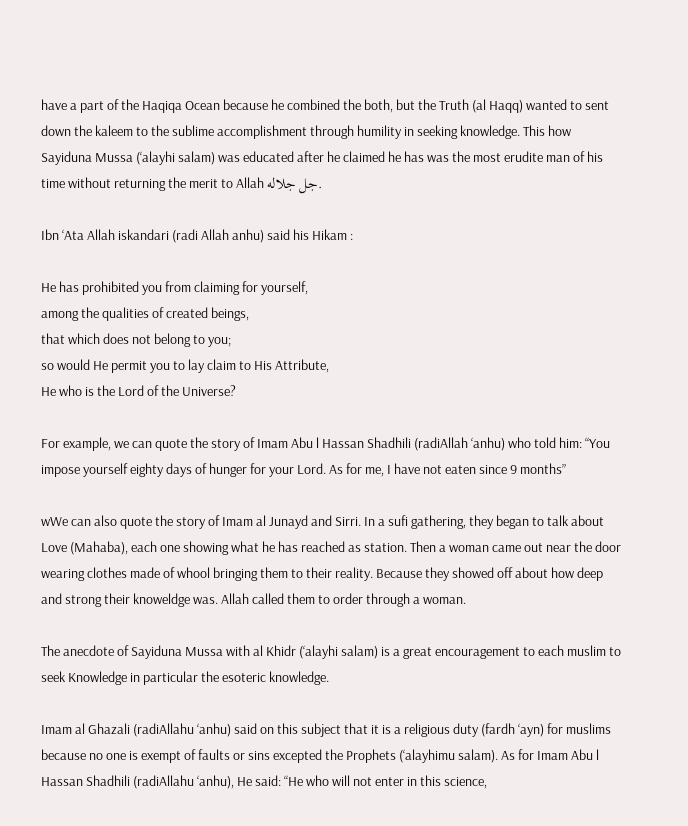have a part of the Haqiqa Ocean because he combined the both, but the Truth (al Haqq) wanted to sent down the kaleem to the sublime accomplishment through humility in seeking knowledge. This how Sayiduna Mussa (‘alayhi salam) was educated after he claimed he has was the most erudite man of his time without returning the merit to Allah جل جلاله.

Ibn ‘Ata Allah iskandari (radi Allah anhu) said his Hikam :

He has prohibited you from claiming for yourself,
among the qualities of created beings,
that which does not belong to you;
so would He permit you to lay claim to His Attribute,
He who is the Lord of the Universe?

For example, we can quote the story of Imam Abu l Hassan Shadhili (radiAllah ‘anhu) who told him: “You impose yourself eighty days of hunger for your Lord. As for me, I have not eaten since 9 months”

wWe can also quote the story of Imam al Junayd and Sirri. In a sufi gathering, they began to talk about Love (Mahaba), each one showing what he has reached as station. Then a woman came out near the door wearing clothes made of whool bringing them to their reality. Because they showed off about how deep and strong their knoweldge was. Allah called them to order through a woman.

The anecdote of Sayiduna Mussa with al Khidr (‘alayhi salam) is a great encouragement to each muslim to seek Knowledge in particular the esoteric knowledge.

Imam al Ghazali (radiAllahu ‘anhu) said on this subject that it is a religious duty (fardh ‘ayn) for muslims because no one is exempt of faults or sins excepted the Prophets (‘alayhimu salam). As for Imam Abu l Hassan Shadhili (radiAllahu ‘anhu), He said: “He who will not enter in this science,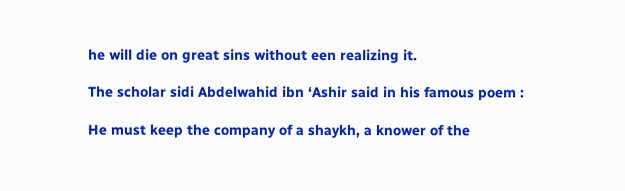he will die on great sins without een realizing it.

The scholar sidi Abdelwahid ibn ‘Ashir said in his famous poem :

He must keep the company of a shaykh, a knower of the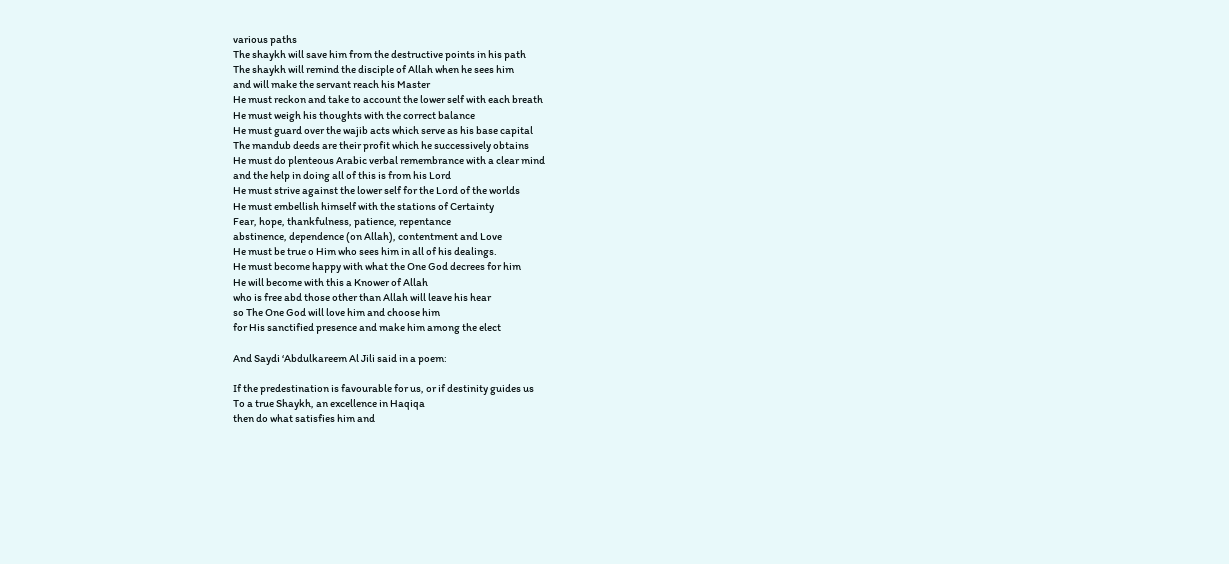various paths
The shaykh will save him from the destructive points in his path
The shaykh will remind the disciple of Allah when he sees him
and will make the servant reach his Master
He must reckon and take to account the lower self with each breath
He must weigh his thoughts with the correct balance
He must guard over the wajib acts which serve as his base capital
The mandub deeds are their profit which he successively obtains
He must do plenteous Arabic verbal remembrance with a clear mind
and the help in doing all of this is from his Lord
He must strive against the lower self for the Lord of the worlds
He must embellish himself with the stations of Certainty
Fear, hope, thankfulness, patience, repentance
abstinence, dependence (on Allah), contentment and Love
He must be true o Him who sees him in all of his dealings.
He must become happy with what the One God decrees for him
He will become with this a Knower of Allah
who is free abd those other than Allah will leave his hear
so The One God will love him and choose him
for His sanctified presence and make him among the elect

And Saydi ‘Abdulkareem Al Jili said in a poem:

If the predestination is favourable for us, or if destinity guides us
To a true Shaykh, an excellence in Haqiqa
then do what satisfies him and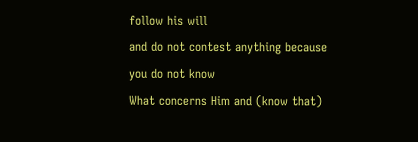follow his will
and do not contest anything because you do not know
What concerns Him and (know that)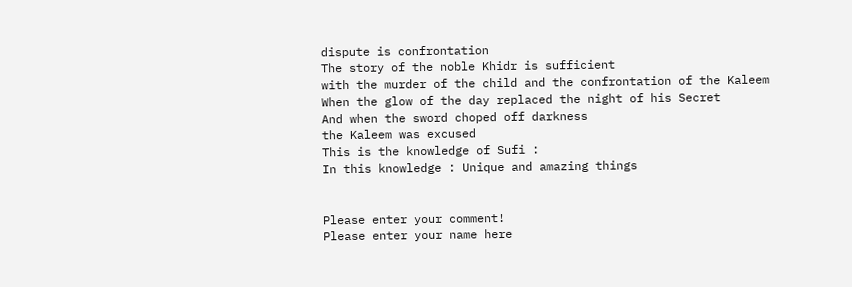dispute is confrontation
The story of the noble Khidr is sufficient
with the murder of the child and the confrontation of the Kaleem
When the glow of the day replaced the night of his Secret
And when the sword choped off darkness
the Kaleem was excused
This is the knowledge of Sufi :
In this knowledge : Unique and amazing things


Please enter your comment!
Please enter your name here